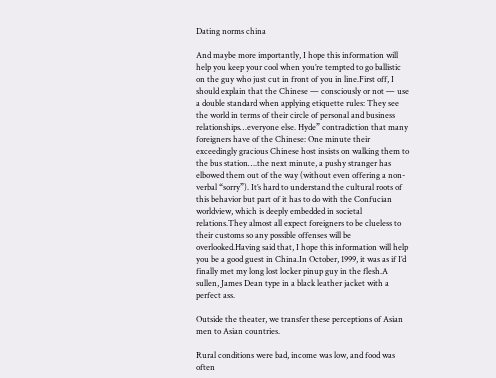Dating norms china

And maybe more importantly, I hope this information will help you keep your cool when you’re tempted to go ballistic on the guy who just cut in front of you in line.First off, I should explain that the Chinese — consciously or not — use a double standard when applying etiquette rules: They see the world in terms of their circle of personal and business relationships…everyone else. Hyde” contradiction that many foreigners have of the Chinese: One minute their exceedingly gracious Chinese host insists on walking them to the bus station….the next minute, a pushy stranger has elbowed them out of the way (without even offering a non-verbal “sorry”). It’s hard to understand the cultural roots of this behavior but part of it has to do with the Confucian worldview, which is deeply embedded in societal relations.They almost all expect foreigners to be clueless to their customs so any possible offenses will be overlooked.Having said that, I hope this information will help you be a good guest in China.In October, 1999, it was as if I’d finally met my long lost locker pinup guy in the flesh.A sullen, James Dean type in a black leather jacket with a perfect ass.

Outside the theater, we transfer these perceptions of Asian men to Asian countries.

Rural conditions were bad, income was low, and food was often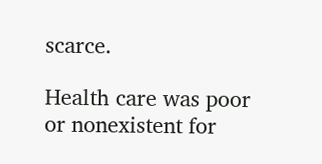scarce.

Health care was poor or nonexistent for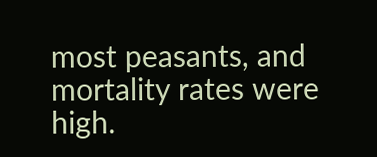most peasants, and mortality rates were high.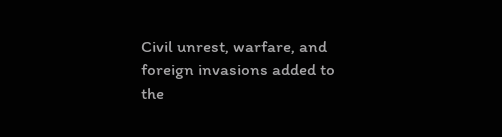Civil unrest, warfare, and foreign invasions added to the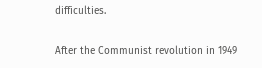difficulties.

After the Communist revolution in 1949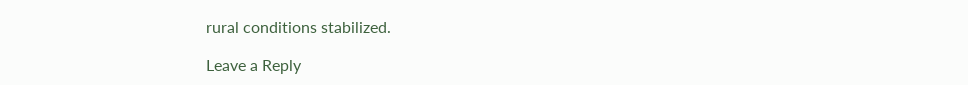rural conditions stabilized.

Leave a Reply